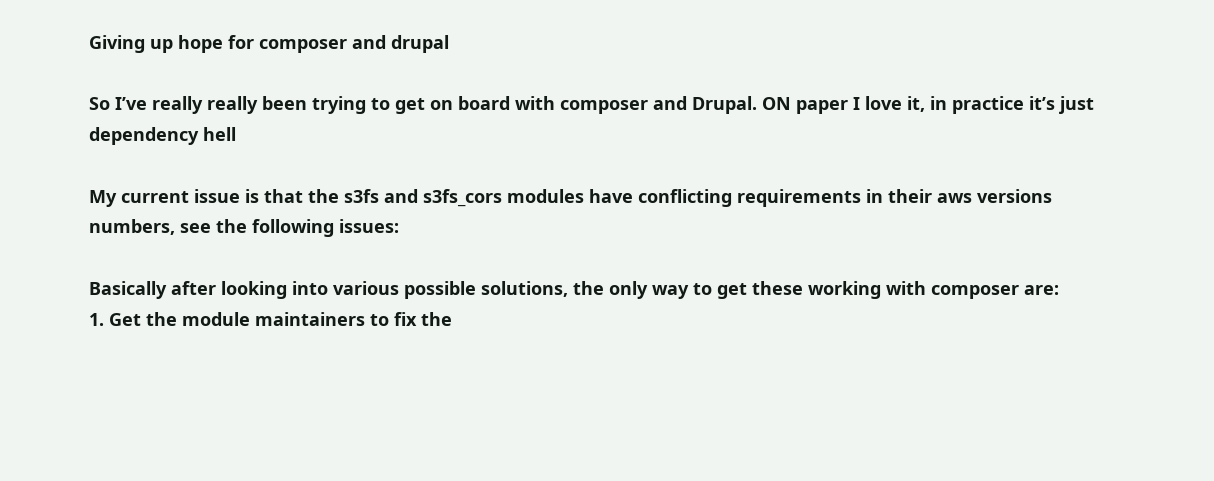Giving up hope for composer and drupal

So I’ve really really been trying to get on board with composer and Drupal. ON paper I love it, in practice it’s just dependency hell

My current issue is that the s3fs and s3fs_cors modules have conflicting requirements in their aws versions numbers, see the following issues:

Basically after looking into various possible solutions, the only way to get these working with composer are:
1. Get the module maintainers to fix the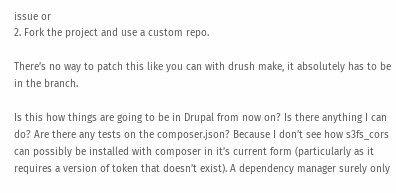issue or
2. Fork the project and use a custom repo.

There’s no way to patch this like you can with drush make, it absolutely has to be in the branch.

Is this how things are going to be in Drupal from now on? Is there anything I can do? Are there any tests on the composer.json? Because I don’t see how s3fs_cors can possibly be installed with composer in it’s current form (particularly as it requires a version of token that doesn’t exist). A dependency manager surely only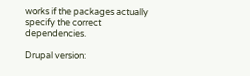works if the packages actually specify the correct dependencies.

Drupal version: